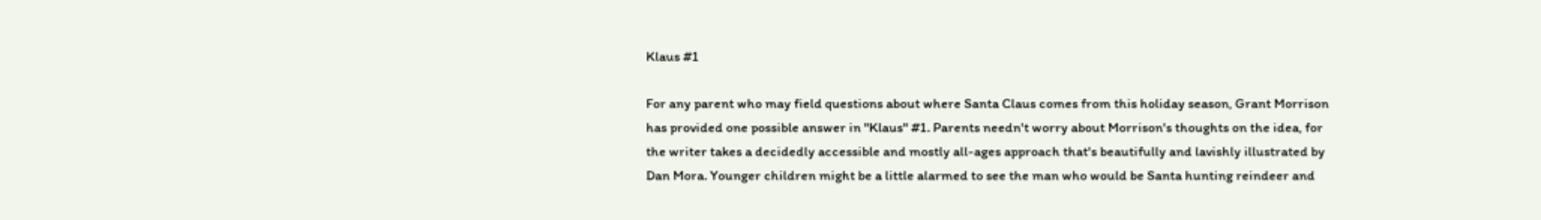Klaus #1

For any parent who may field questions about where Santa Claus comes from this holiday season, Grant Morrison has provided one possible answer in "Klaus" #1. Parents needn't worry about Morrison's thoughts on the idea, for the writer takes a decidedly accessible and mostly all-ages approach that's beautifully and lavishly illustrated by Dan Mora. Younger children might be a little alarmed to see the man who would be Santa hunting reindeer and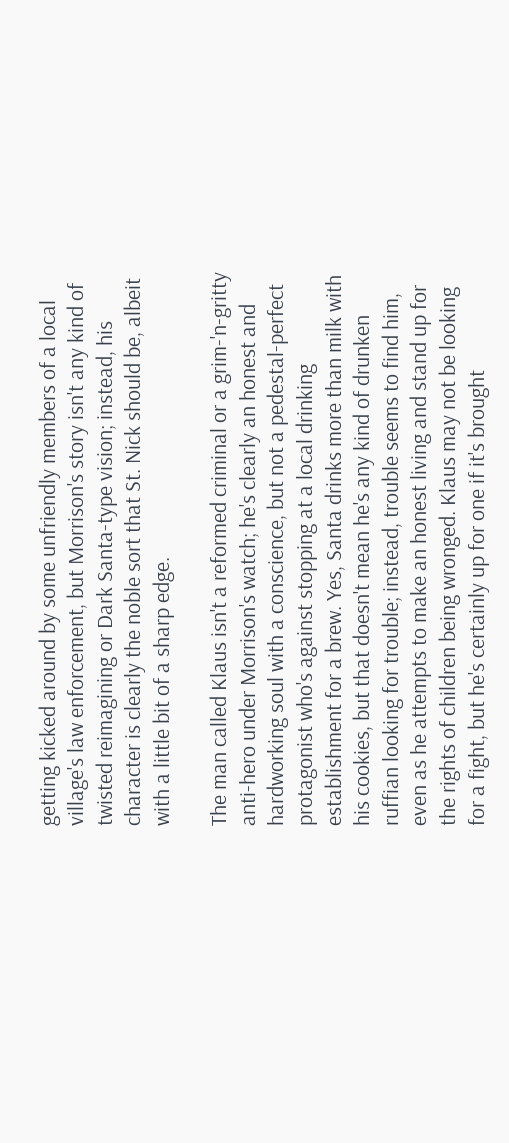getting kicked around by some unfriendly members of a local village's law enforcement, but Morrison's story isn't any kind of twisted reimagining or Dark Santa-type vision; instead, his character is clearly the noble sort that St. Nick should be, albeit with a little bit of a sharp edge.

The man called Klaus isn't a reformed criminal or a grim-'n-gritty anti-hero under Morrison's watch; he's clearly an honest and hardworking soul with a conscience, but not a pedestal-perfect protagonist who's against stopping at a local drinking establishment for a brew. Yes, Santa drinks more than milk with his cookies, but that doesn't mean he's any kind of drunken ruffian looking for trouble; instead, trouble seems to find him, even as he attempts to make an honest living and stand up for the rights of children being wronged. Klaus may not be looking for a fight, but he's certainly up for one if it's brought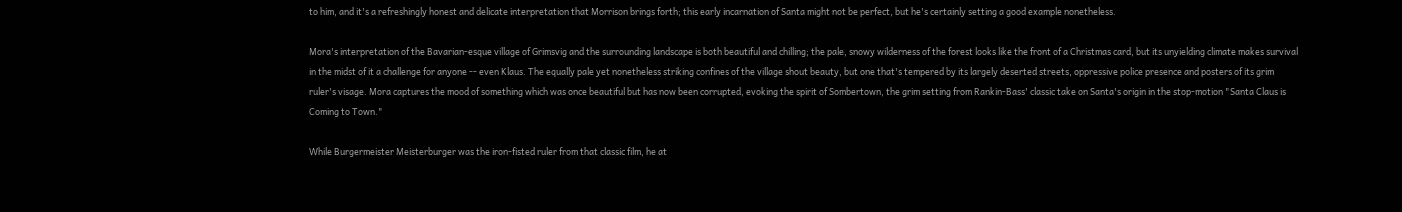to him, and it's a refreshingly honest and delicate interpretation that Morrison brings forth; this early incarnation of Santa might not be perfect, but he's certainly setting a good example nonetheless.

Mora's interpretation of the Bavarian-esque village of Grimsvig and the surrounding landscape is both beautiful and chilling; the pale, snowy wilderness of the forest looks like the front of a Christmas card, but its unyielding climate makes survival in the midst of it a challenge for anyone -- even Klaus. The equally pale yet nonetheless striking confines of the village shout beauty, but one that's tempered by its largely deserted streets, oppressive police presence and posters of its grim ruler's visage. Mora captures the mood of something which was once beautiful but has now been corrupted, evoking the spirit of Sombertown, the grim setting from Rankin-Bass' classic take on Santa's origin in the stop-motion "Santa Claus is Coming to Town."

While Burgermeister Meisterburger was the iron-fisted ruler from that classic film, he at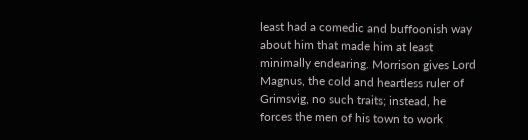least had a comedic and buffoonish way about him that made him at least minimally endearing. Morrison gives Lord Magnus, the cold and heartless ruler of Grimsvig, no such traits; instead, he forces the men of his town to work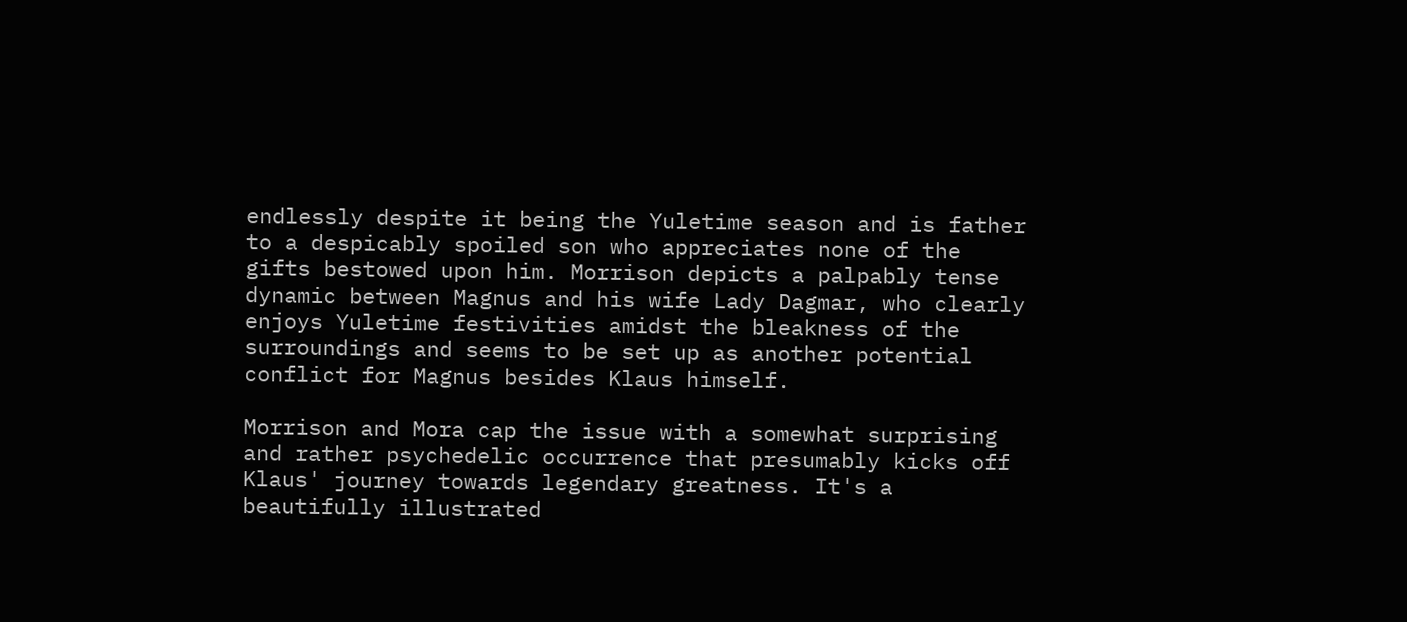endlessly despite it being the Yuletime season and is father to a despicably spoiled son who appreciates none of the gifts bestowed upon him. Morrison depicts a palpably tense dynamic between Magnus and his wife Lady Dagmar, who clearly enjoys Yuletime festivities amidst the bleakness of the surroundings and seems to be set up as another potential conflict for Magnus besides Klaus himself.

Morrison and Mora cap the issue with a somewhat surprising and rather psychedelic occurrence that presumably kicks off Klaus' journey towards legendary greatness. It's a beautifully illustrated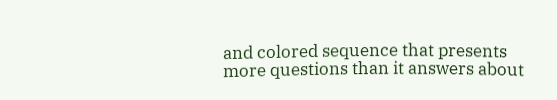and colored sequence that presents more questions than it answers about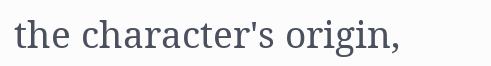the character's origin,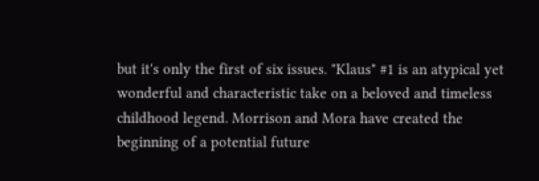but it's only the first of six issues. "Klaus" #1 is an atypical yet wonderful and characteristic take on a beloved and timeless childhood legend. Morrison and Mora have created the beginning of a potential future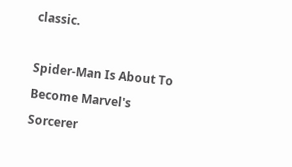classic.

Spider-Man Is About To Become Marvel's Sorcerer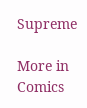Supreme

More in Comics